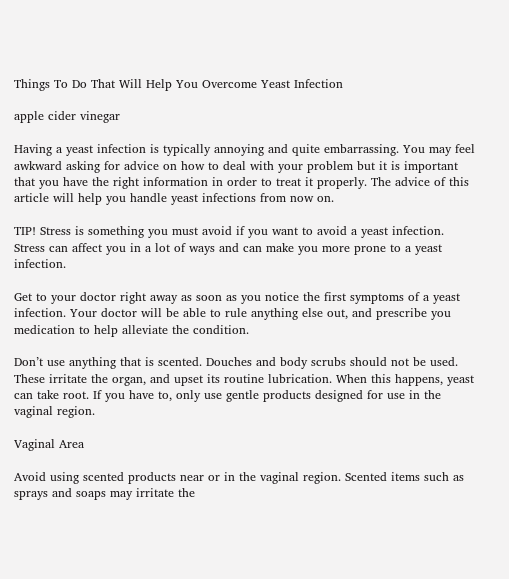Things To Do That Will Help You Overcome Yeast Infection

apple cider vinegar

Having a yeast infection is typically annoying and quite embarrassing. You may feel awkward asking for advice on how to deal with your problem but it is important that you have the right information in order to treat it properly. The advice of this article will help you handle yeast infections from now on.

TIP! Stress is something you must avoid if you want to avoid a yeast infection. Stress can affect you in a lot of ways and can make you more prone to a yeast infection.

Get to your doctor right away as soon as you notice the first symptoms of a yeast infection. Your doctor will be able to rule anything else out, and prescribe you medication to help alleviate the condition.

Don’t use anything that is scented. Douches and body scrubs should not be used. These irritate the organ, and upset its routine lubrication. When this happens, yeast can take root. If you have to, only use gentle products designed for use in the vaginal region.

Vaginal Area

Avoid using scented products near or in the vaginal region. Scented items such as sprays and soaps may irritate the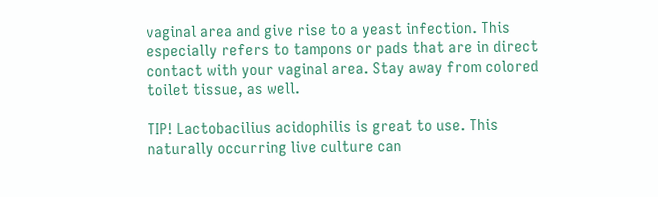vaginal area and give rise to a yeast infection. This especially refers to tampons or pads that are in direct contact with your vaginal area. Stay away from colored toilet tissue, as well.

TIP! Lactobacilius acidophilis is great to use. This naturally occurring live culture can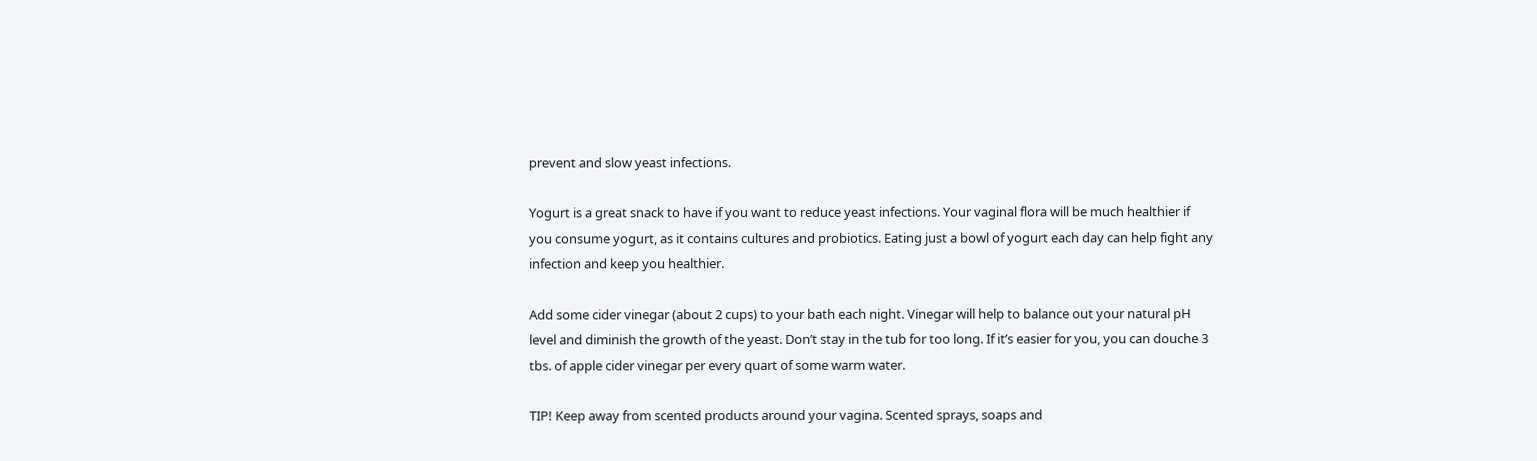prevent and slow yeast infections.

Yogurt is a great snack to have if you want to reduce yeast infections. Your vaginal flora will be much healthier if you consume yogurt, as it contains cultures and probiotics. Eating just a bowl of yogurt each day can help fight any infection and keep you healthier.

Add some cider vinegar (about 2 cups) to your bath each night. Vinegar will help to balance out your natural pH level and diminish the growth of the yeast. Don’t stay in the tub for too long. If it’s easier for you, you can douche 3 tbs. of apple cider vinegar per every quart of some warm water.

TIP! Keep away from scented products around your vagina. Scented sprays, soaps and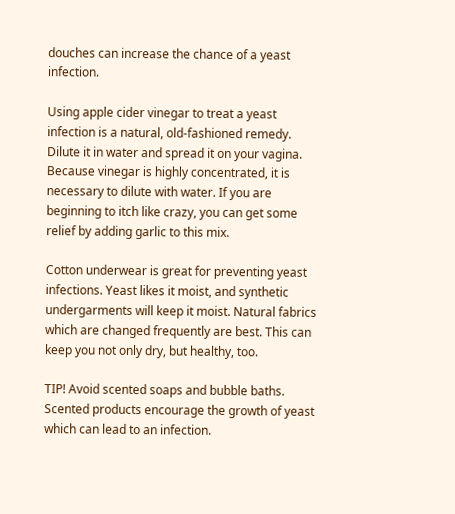douches can increase the chance of a yeast infection.

Using apple cider vinegar to treat a yeast infection is a natural, old-fashioned remedy. Dilute it in water and spread it on your vagina. Because vinegar is highly concentrated, it is necessary to dilute with water. If you are beginning to itch like crazy, you can get some relief by adding garlic to this mix.

Cotton underwear is great for preventing yeast infections. Yeast likes it moist, and synthetic undergarments will keep it moist. Natural fabrics which are changed frequently are best. This can keep you not only dry, but healthy, too.

TIP! Avoid scented soaps and bubble baths. Scented products encourage the growth of yeast which can lead to an infection.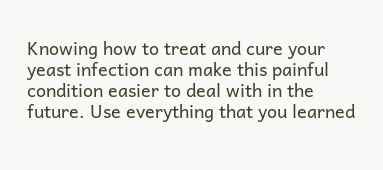Knowing how to treat and cure your yeast infection can make this painful condition easier to deal with in the future. Use everything that you learned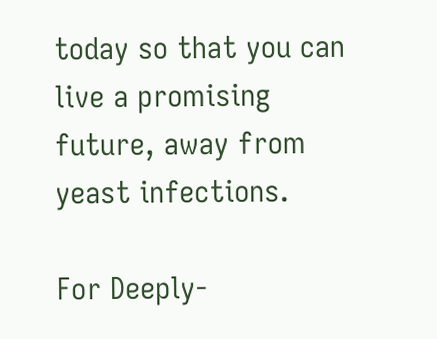today so that you can live a promising future, away from yeast infections.

For Deeply-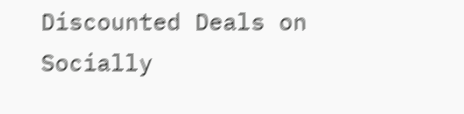Discounted Deals on Socially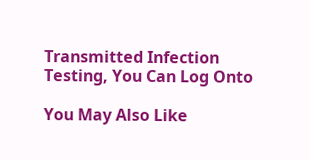Transmitted Infection Testing, You Can Log Onto

You May Also Like